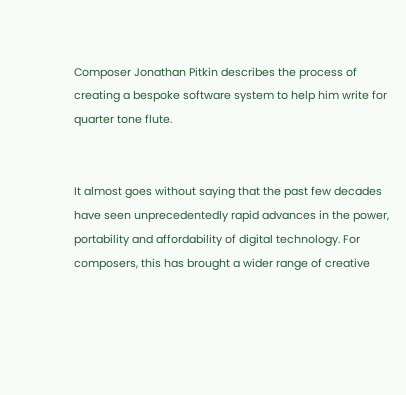Composer Jonathan Pitkin describes the process of creating a bespoke software system to help him write for quarter tone flute.


It almost goes without saying that the past few decades have seen unprecedentedly rapid advances in the power, portability and affordability of digital technology. For composers, this has brought a wider range of creative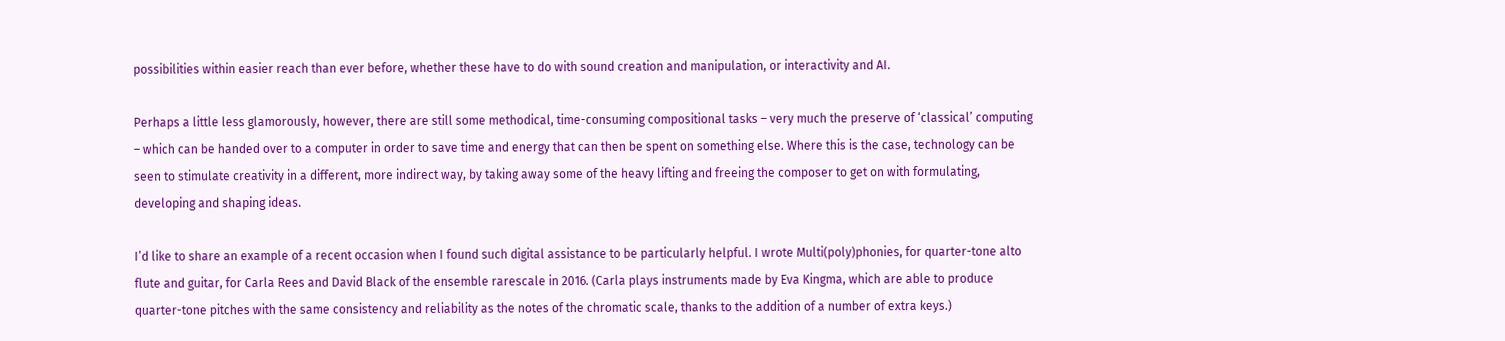possibilities within easier reach than ever before, whether these have to do with sound creation and manipulation, or interactivity and AI.

Perhaps a little less glamorously, however, there are still some methodical, time-consuming compositional tasks – very much the preserve of ‘classical’ computing – which can be handed over to a computer in order to save time and energy that can then be spent on something else. Where this is the case, technology can be seen to stimulate creativity in a different, more indirect way, by taking away some of the heavy lifting and freeing the composer to get on with formulating, developing and shaping ideas.

I’d like to share an example of a recent occasion when I found such digital assistance to be particularly helpful. I wrote Multi(poly)phonies, for quarter-tone alto flute and guitar, for Carla Rees and David Black of the ensemble rarescale in 2016. (Carla plays instruments made by Eva Kingma, which are able to produce quarter-tone pitches with the same consistency and reliability as the notes of the chromatic scale, thanks to the addition of a number of extra keys.)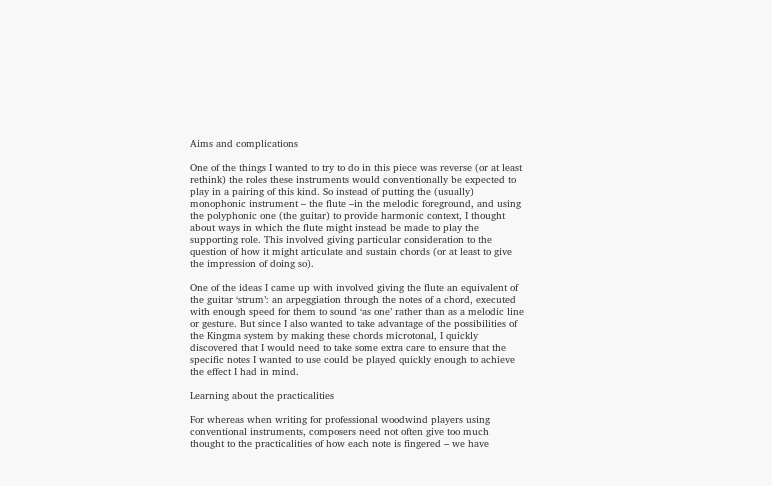Aims and complications

One of the things I wanted to try to do in this piece was reverse (or at least rethink) the roles these instruments would conventionally be expected to play in a pairing of this kind. So instead of putting the (usually) monophonic instrument – the flute –in the melodic foreground, and using the polyphonic one (the guitar) to provide harmonic context, I thought about ways in which the flute might instead be made to play the supporting role. This involved giving particular consideration to the question of how it might articulate and sustain chords (or at least to give the impression of doing so).

One of the ideas I came up with involved giving the flute an equivalent of the guitar ‘strum’: an arpeggiation through the notes of a chord, executed with enough speed for them to sound ‘as one’ rather than as a melodic line or gesture. But since I also wanted to take advantage of the possibilities of the Kingma system by making these chords microtonal, I quickly discovered that I would need to take some extra care to ensure that the specific notes I wanted to use could be played quickly enough to achieve the effect I had in mind.

Learning about the practicalities

For whereas when writing for professional woodwind players using conventional instruments, composers need not often give too much thought to the practicalities of how each note is fingered – we have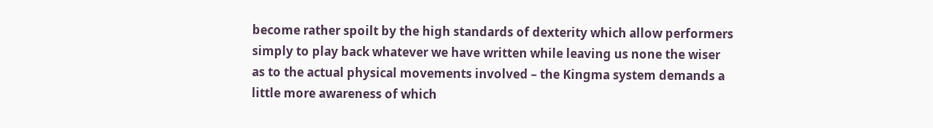become rather spoilt by the high standards of dexterity which allow performers simply to play back whatever we have written while leaving us none the wiser as to the actual physical movements involved – the Kingma system demands a little more awareness of which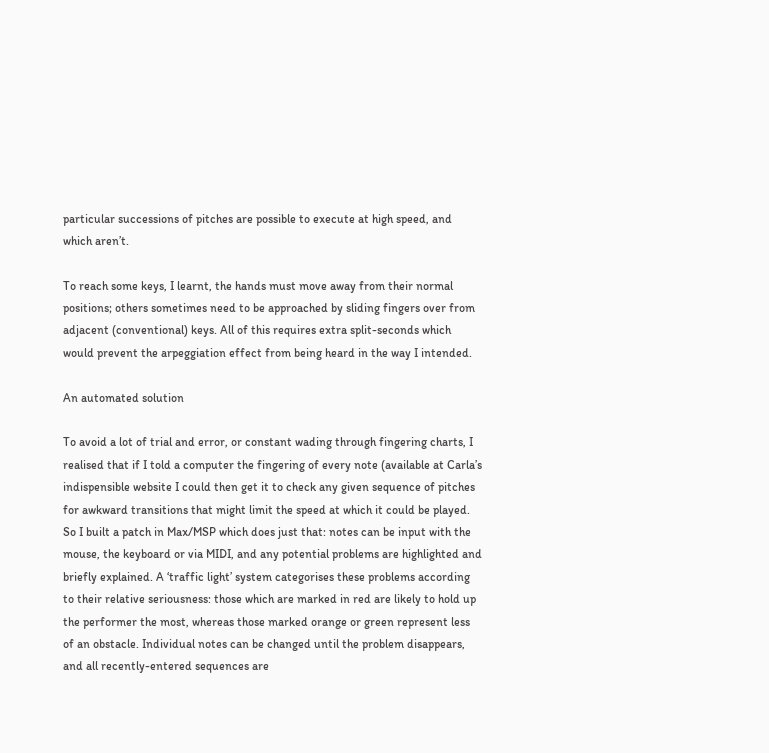particular successions of pitches are possible to execute at high speed, and which aren’t.

To reach some keys, I learnt, the hands must move away from their normal positions; others sometimes need to be approached by sliding fingers over from adjacent (conventional) keys. All of this requires extra split-seconds which would prevent the arpeggiation effect from being heard in the way I intended.

An automated solution

To avoid a lot of trial and error, or constant wading through fingering charts, I realised that if I told a computer the fingering of every note (available at Carla’s indispensible website I could then get it to check any given sequence of pitches for awkward transitions that might limit the speed at which it could be played. So I built a patch in Max/MSP which does just that: notes can be input with the mouse, the keyboard or via MIDI, and any potential problems are highlighted and briefly explained. A ‘traffic light’ system categorises these problems according to their relative seriousness: those which are marked in red are likely to hold up the performer the most, whereas those marked orange or green represent less of an obstacle. Individual notes can be changed until the problem disappears, and all recently-entered sequences are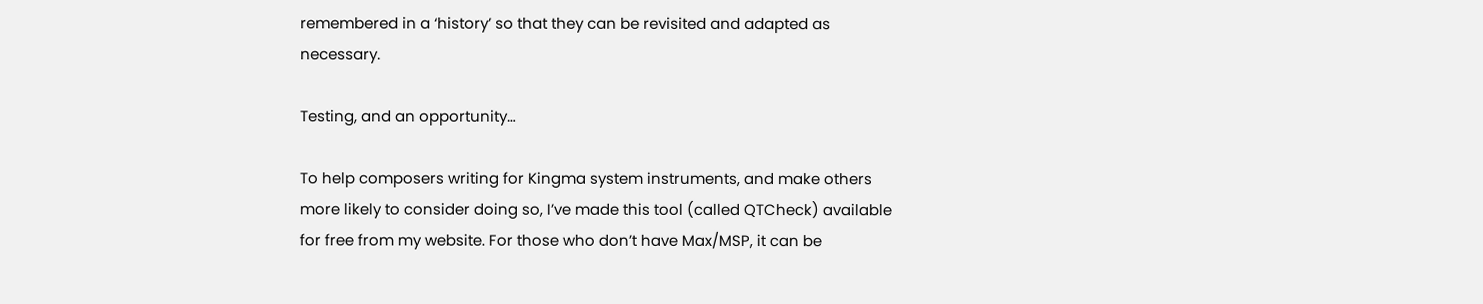remembered in a ‘history’ so that they can be revisited and adapted as necessary.

Testing, and an opportunity…

To help composers writing for Kingma system instruments, and make others more likely to consider doing so, I’ve made this tool (called QTCheck) available for free from my website. For those who don’t have Max/MSP, it can be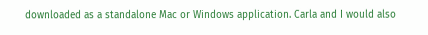downloaded as a standalone Mac or Windows application. Carla and I would also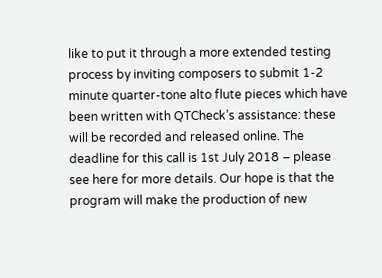like to put it through a more extended testing process by inviting composers to submit 1-2 minute quarter-tone alto flute pieces which have been written with QTCheck’s assistance: these will be recorded and released online. The deadline for this call is 1st July 2018 – please see here for more details. Our hope is that the program will make the production of new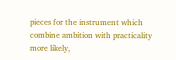pieces for the instrument which combine ambition with practicality more likely,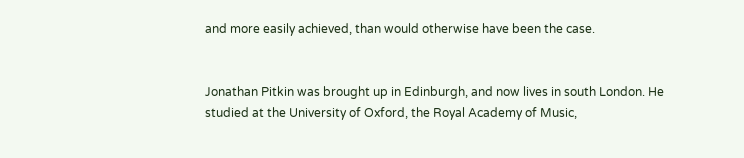and more easily achieved, than would otherwise have been the case.


Jonathan Pitkin was brought up in Edinburgh, and now lives in south London. He studied at the University of Oxford, the Royal Academy of Music,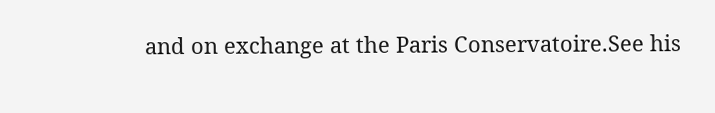and on exchange at the Paris Conservatoire.See his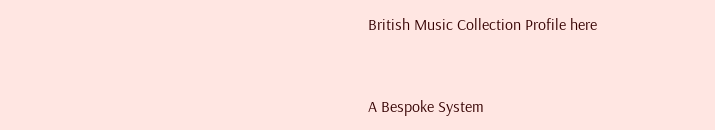British Music Collection Profile here


A Bespoke System